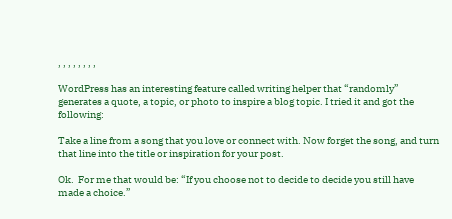, , , , , , , ,

WordPress has an interesting feature called writing helper that “randomly” generates a quote, a topic, or photo to inspire a blog topic. I tried it and got the following:

Take a line from a song that you love or connect with. Now forget the song, and turn that line into the title or inspiration for your post.

Ok.  For me that would be: “If you choose not to decide to decide you still have made a choice.”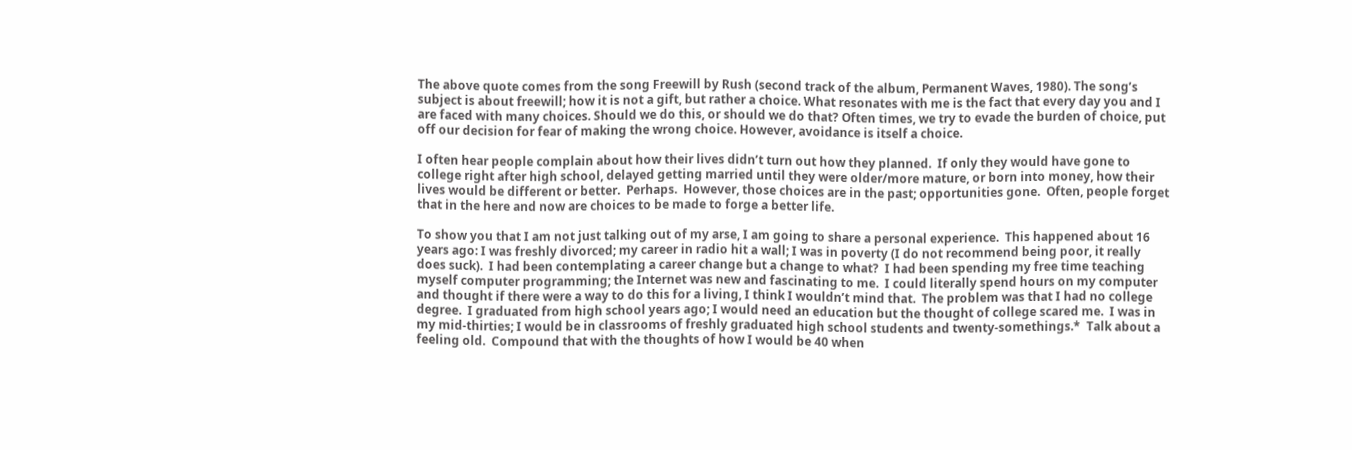The above quote comes from the song Freewill by Rush (second track of the album, Permanent Waves, 1980). The song’s subject is about freewill; how it is not a gift, but rather a choice. What resonates with me is the fact that every day you and I are faced with many choices. Should we do this, or should we do that? Often times, we try to evade the burden of choice, put off our decision for fear of making the wrong choice. However, avoidance is itself a choice.

I often hear people complain about how their lives didn’t turn out how they planned.  If only they would have gone to college right after high school, delayed getting married until they were older/more mature, or born into money, how their lives would be different or better.  Perhaps.  However, those choices are in the past; opportunities gone.  Often, people forget that in the here and now are choices to be made to forge a better life.

To show you that I am not just talking out of my arse, I am going to share a personal experience.  This happened about 16 years ago: I was freshly divorced; my career in radio hit a wall; I was in poverty (I do not recommend being poor, it really does suck).  I had been contemplating a career change but a change to what?  I had been spending my free time teaching myself computer programming; the Internet was new and fascinating to me.  I could literally spend hours on my computer and thought if there were a way to do this for a living, I think I wouldn’t mind that.  The problem was that I had no college degree.  I graduated from high school years ago; I would need an education but the thought of college scared me.  I was in my mid-thirties; I would be in classrooms of freshly graduated high school students and twenty-somethings.*  Talk about a feeling old.  Compound that with the thoughts of how I would be 40 when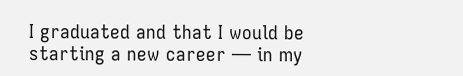I graduated and that I would be starting a new career — in my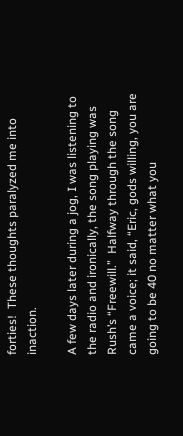forties!  These thoughts paralyzed me into inaction.

A few days later during a jog, I was listening to the radio and ironically, the song playing was Rush’s “Freewill.”  Halfway through the song came a voice; it said, “Eric, gods willing, you are going to be 40 no matter what you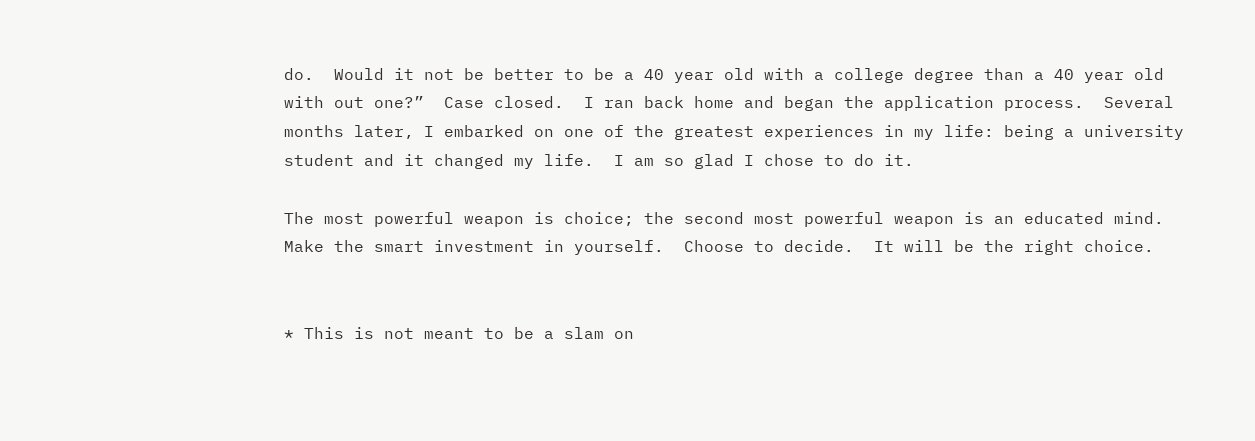do.  Would it not be better to be a 40 year old with a college degree than a 40 year old with out one?”  Case closed.  I ran back home and began the application process.  Several months later, I embarked on one of the greatest experiences in my life: being a university student and it changed my life.  I am so glad I chose to do it.

The most powerful weapon is choice; the second most powerful weapon is an educated mind.  Make the smart investment in yourself.  Choose to decide.  It will be the right choice.


* This is not meant to be a slam on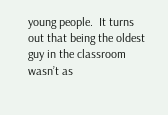young people.  It turns out that being the oldest guy in the classroom wasn’t as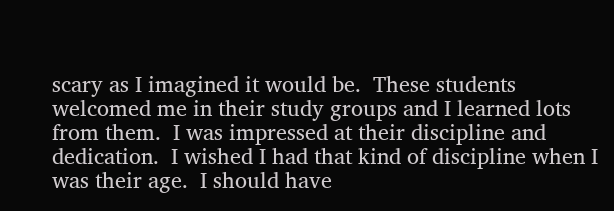scary as I imagined it would be.  These students welcomed me in their study groups and I learned lots from them.  I was impressed at their discipline and dedication.  I wished I had that kind of discipline when I was their age.  I should have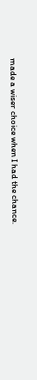made a wiser choice when I had the chance.